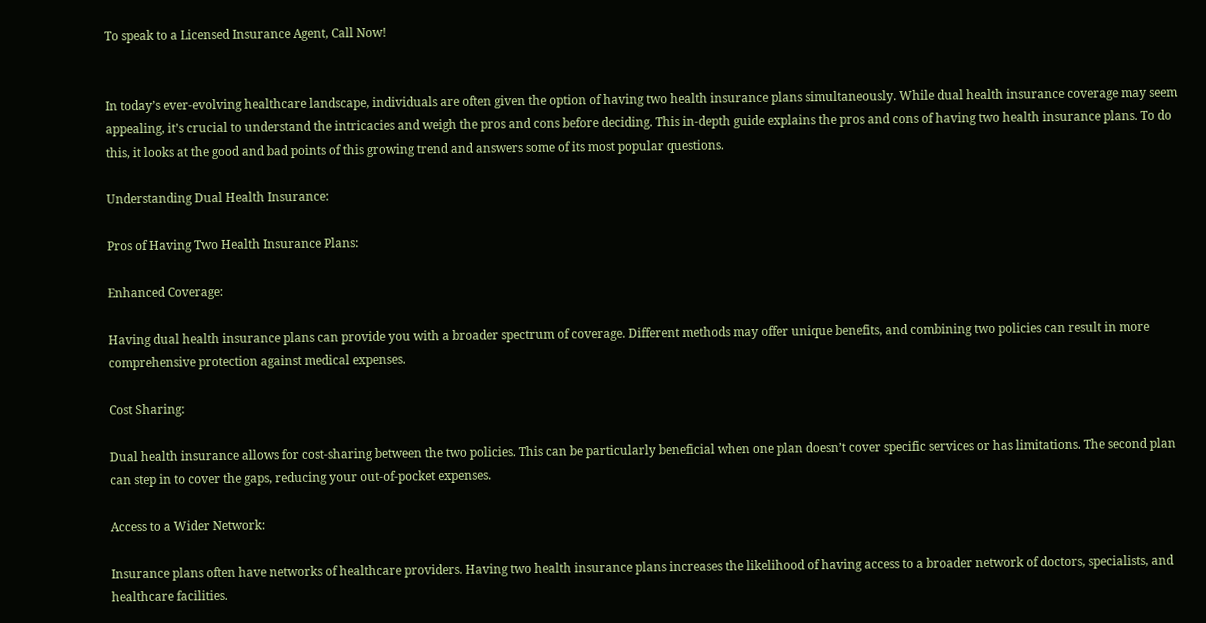To speak to a Licensed Insurance Agent, Call Now!


In today’s ever-evolving healthcare landscape, individuals are often given the option of having two health insurance plans simultaneously. While dual health insurance coverage may seem appealing, it’s crucial to understand the intricacies and weigh the pros and cons before deciding. This in-depth guide explains the pros and cons of having two health insurance plans. To do this, it looks at the good and bad points of this growing trend and answers some of its most popular questions.

Understanding Dual Health Insurance:

Pros of Having Two Health Insurance Plans:

Enhanced Coverage:

Having dual health insurance plans can provide you with a broader spectrum of coverage. Different methods may offer unique benefits, and combining two policies can result in more comprehensive protection against medical expenses.

Cost Sharing:

Dual health insurance allows for cost-sharing between the two policies. This can be particularly beneficial when one plan doesn’t cover specific services or has limitations. The second plan can step in to cover the gaps, reducing your out-of-pocket expenses.

Access to a Wider Network:

Insurance plans often have networks of healthcare providers. Having two health insurance plans increases the likelihood of having access to a broader network of doctors, specialists, and healthcare facilities.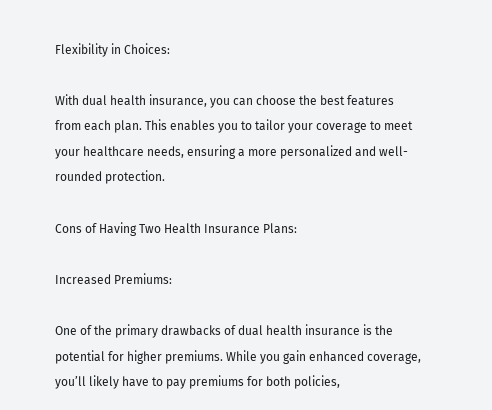Flexibility in Choices:

With dual health insurance, you can choose the best features from each plan. This enables you to tailor your coverage to meet your healthcare needs, ensuring a more personalized and well-rounded protection.

Cons of Having Two Health Insurance Plans:

Increased Premiums:

One of the primary drawbacks of dual health insurance is the potential for higher premiums. While you gain enhanced coverage, you’ll likely have to pay premiums for both policies,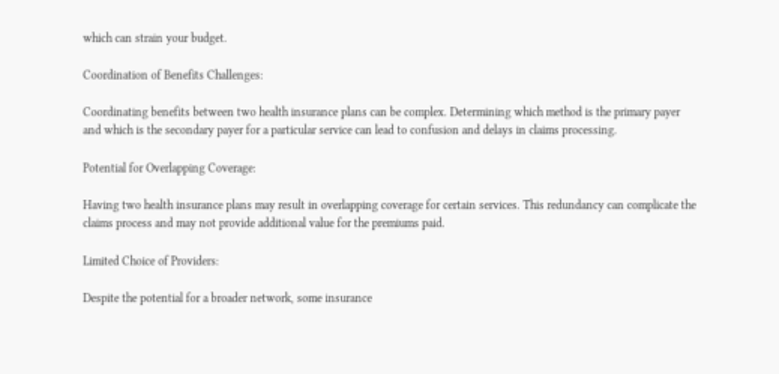which can strain your budget.

Coordination of Benefits Challenges:

Coordinating benefits between two health insurance plans can be complex. Determining which method is the primary payer and which is the secondary payer for a particular service can lead to confusion and delays in claims processing.

Potential for Overlapping Coverage:

Having two health insurance plans may result in overlapping coverage for certain services. This redundancy can complicate the claims process and may not provide additional value for the premiums paid.

Limited Choice of Providers:

Despite the potential for a broader network, some insurance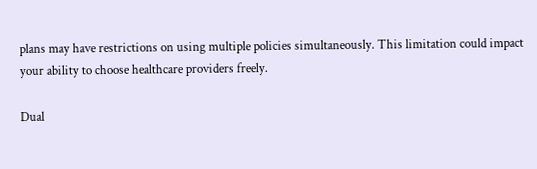plans may have restrictions on using multiple policies simultaneously. This limitation could impact your ability to choose healthcare providers freely.

Dual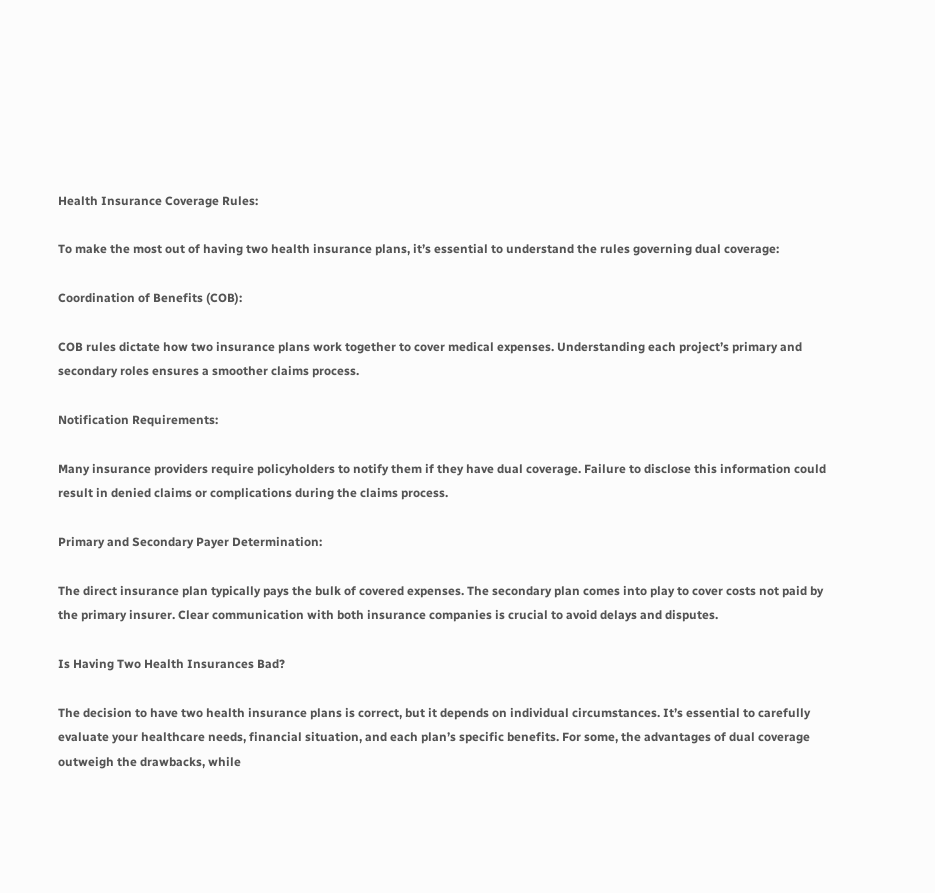Health Insurance Coverage Rules:

To make the most out of having two health insurance plans, it’s essential to understand the rules governing dual coverage:

Coordination of Benefits (COB):

COB rules dictate how two insurance plans work together to cover medical expenses. Understanding each project’s primary and secondary roles ensures a smoother claims process.

Notification Requirements:

Many insurance providers require policyholders to notify them if they have dual coverage. Failure to disclose this information could result in denied claims or complications during the claims process.

Primary and Secondary Payer Determination:

The direct insurance plan typically pays the bulk of covered expenses. The secondary plan comes into play to cover costs not paid by the primary insurer. Clear communication with both insurance companies is crucial to avoid delays and disputes.

Is Having Two Health Insurances Bad?

The decision to have two health insurance plans is correct, but it depends on individual circumstances. It’s essential to carefully evaluate your healthcare needs, financial situation, and each plan’s specific benefits. For some, the advantages of dual coverage outweigh the drawbacks, while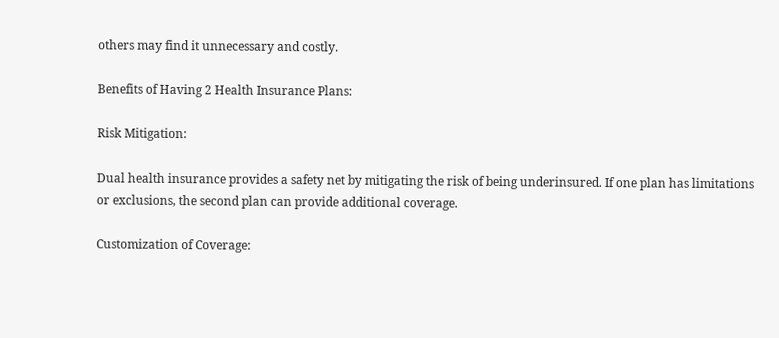others may find it unnecessary and costly.

Benefits of Having 2 Health Insurance Plans:

Risk Mitigation:

Dual health insurance provides a safety net by mitigating the risk of being underinsured. If one plan has limitations or exclusions, the second plan can provide additional coverage.

Customization of Coverage: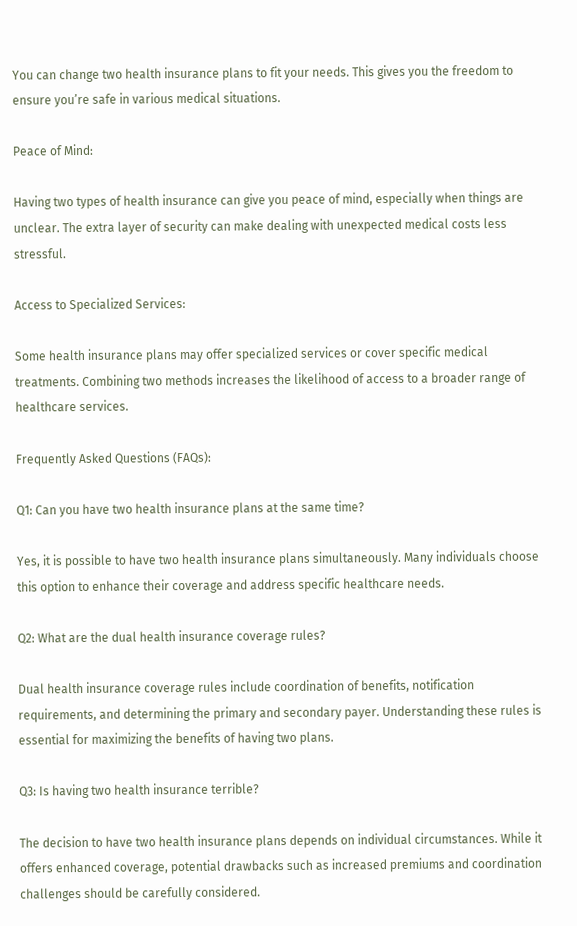You can change two health insurance plans to fit your needs. This gives you the freedom to ensure you’re safe in various medical situations.

Peace of Mind:

Having two types of health insurance can give you peace of mind, especially when things are unclear. The extra layer of security can make dealing with unexpected medical costs less stressful.

Access to Specialized Services:

Some health insurance plans may offer specialized services or cover specific medical treatments. Combining two methods increases the likelihood of access to a broader range of healthcare services.

Frequently Asked Questions (FAQs):

Q1: Can you have two health insurance plans at the same time?

Yes, it is possible to have two health insurance plans simultaneously. Many individuals choose this option to enhance their coverage and address specific healthcare needs.

Q2: What are the dual health insurance coverage rules?

Dual health insurance coverage rules include coordination of benefits, notification requirements, and determining the primary and secondary payer. Understanding these rules is essential for maximizing the benefits of having two plans.

Q3: Is having two health insurance terrible?

The decision to have two health insurance plans depends on individual circumstances. While it offers enhanced coverage, potential drawbacks such as increased premiums and coordination challenges should be carefully considered.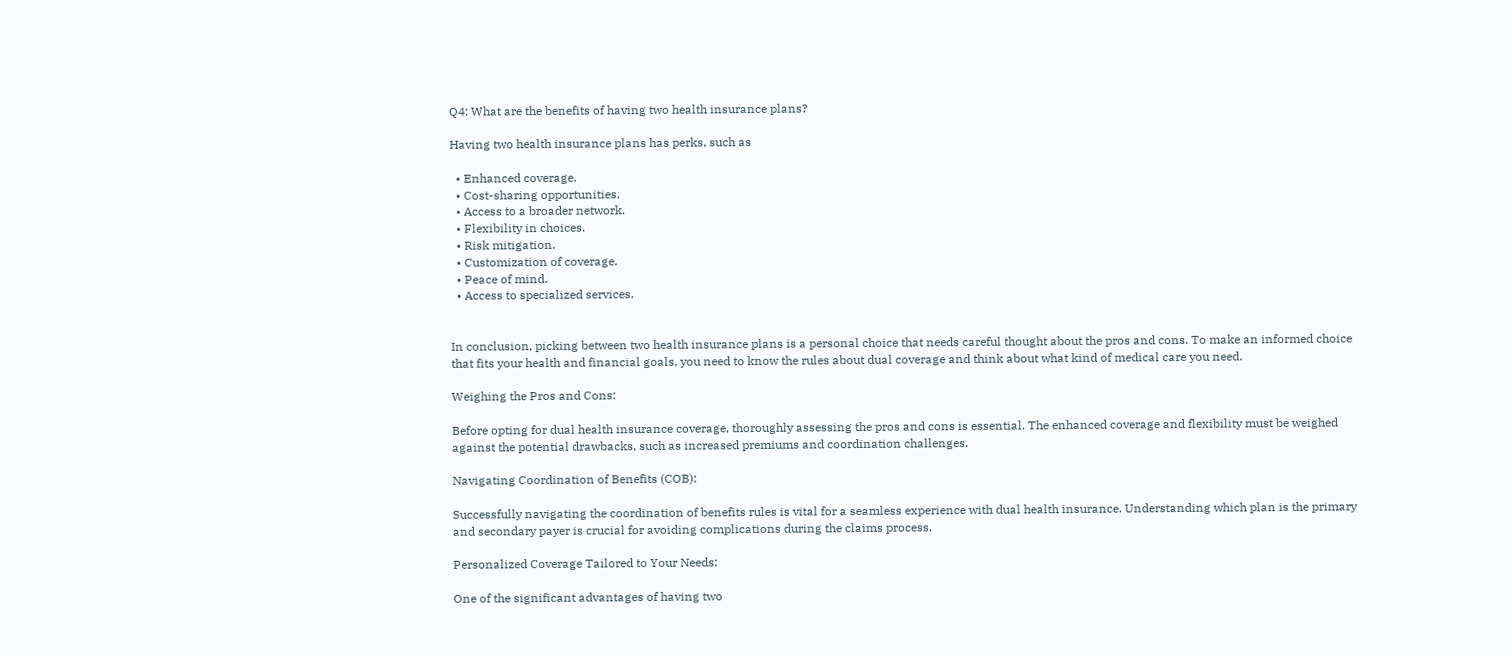Q4: What are the benefits of having two health insurance plans?

Having two health insurance plans has perks, such as

  • Enhanced coverage.
  • Cost-sharing opportunities.
  • Access to a broader network.
  • Flexibility in choices.
  • Risk mitigation.
  • Customization of coverage.
  • Peace of mind.
  • Access to specialized services.


In conclusion, picking between two health insurance plans is a personal choice that needs careful thought about the pros and cons. To make an informed choice that fits your health and financial goals, you need to know the rules about dual coverage and think about what kind of medical care you need.

Weighing the Pros and Cons:

Before opting for dual health insurance coverage, thoroughly assessing the pros and cons is essential. The enhanced coverage and flexibility must be weighed against the potential drawbacks, such as increased premiums and coordination challenges.

Navigating Coordination of Benefits (COB):

Successfully navigating the coordination of benefits rules is vital for a seamless experience with dual health insurance. Understanding which plan is the primary and secondary payer is crucial for avoiding complications during the claims process.

Personalized Coverage Tailored to Your Needs:

One of the significant advantages of having two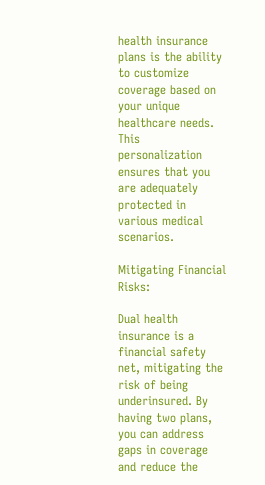health insurance plans is the ability to customize coverage based on your unique healthcare needs. This personalization ensures that you are adequately protected in various medical scenarios.

Mitigating Financial Risks:

Dual health insurance is a financial safety net, mitigating the risk of being underinsured. By having two plans, you can address gaps in coverage and reduce the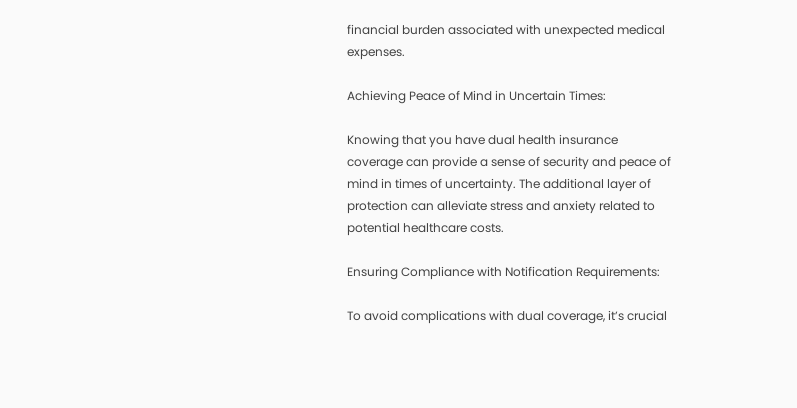financial burden associated with unexpected medical expenses.

Achieving Peace of Mind in Uncertain Times:

Knowing that you have dual health insurance coverage can provide a sense of security and peace of mind in times of uncertainty. The additional layer of protection can alleviate stress and anxiety related to potential healthcare costs.

Ensuring Compliance with Notification Requirements:

To avoid complications with dual coverage, it’s crucial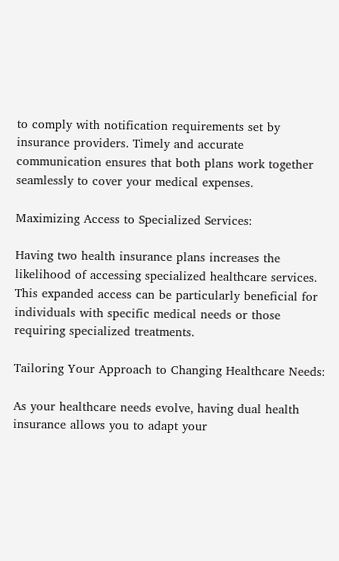to comply with notification requirements set by insurance providers. Timely and accurate communication ensures that both plans work together seamlessly to cover your medical expenses.

Maximizing Access to Specialized Services:

Having two health insurance plans increases the likelihood of accessing specialized healthcare services. This expanded access can be particularly beneficial for individuals with specific medical needs or those requiring specialized treatments.

Tailoring Your Approach to Changing Healthcare Needs:

As your healthcare needs evolve, having dual health insurance allows you to adapt your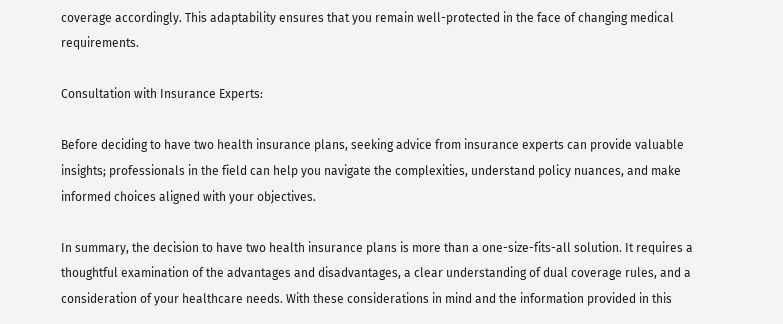coverage accordingly. This adaptability ensures that you remain well-protected in the face of changing medical requirements.

Consultation with Insurance Experts:

Before deciding to have two health insurance plans, seeking advice from insurance experts can provide valuable insights; professionals in the field can help you navigate the complexities, understand policy nuances, and make informed choices aligned with your objectives.

In summary, the decision to have two health insurance plans is more than a one-size-fits-all solution. It requires a thoughtful examination of the advantages and disadvantages, a clear understanding of dual coverage rules, and a consideration of your healthcare needs. With these considerations in mind and the information provided in this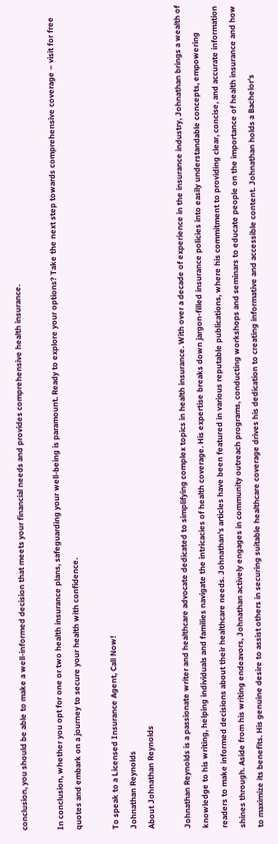conclusion, you should be able to make a well-informed decision that meets your financial needs and provides comprehensive health insurance.

In conclusion, whether you opt for one or two health insurance plans, safeguarding your well-being is paramount. Ready to explore your options? Take the next step towards comprehensive coverage – visit for free quotes and embark on a journey to secure your health with confidence.

To speak to a Licensed Insurance Agent, Call Now!
Johnathan Reynolds
About Johnathan Reynolds

Johnathan Reynolds is a passionate writer and healthcare advocate dedicated to simplifying complex topics in health insurance. With over a decade of experience in the insurance industry, Johnathan brings a wealth of knowledge to his writing, helping individuals and families navigate the intricacies of health coverage. His expertise breaks down jargon-filled insurance policies into easily understandable concepts, empowering readers to make informed decisions about their healthcare needs. Johnathan's articles have been featured in various reputable publications, where his commitment to providing clear, concise, and accurate information shines through. Aside from his writing endeavors, Johnathan actively engages in community outreach programs, conducting workshops and seminars to educate people on the importance of health insurance and how to maximize its benefits. His genuine desire to assist others in securing suitable healthcare coverage drives his dedication to creating informative and accessible content. Johnathan holds a Bachelor's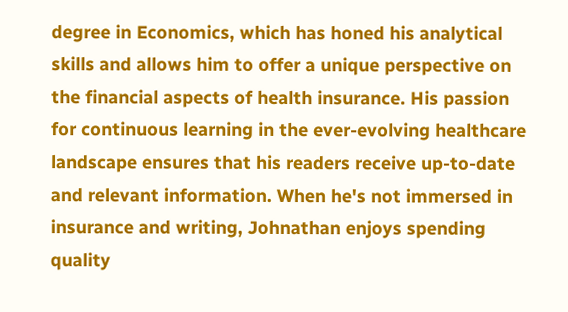degree in Economics, which has honed his analytical skills and allows him to offer a unique perspective on the financial aspects of health insurance. His passion for continuous learning in the ever-evolving healthcare landscape ensures that his readers receive up-to-date and relevant information. When he's not immersed in insurance and writing, Johnathan enjoys spending quality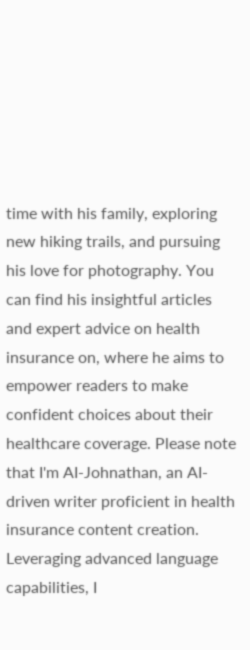time with his family, exploring new hiking trails, and pursuing his love for photography. You can find his insightful articles and expert advice on health insurance on, where he aims to empower readers to make confident choices about their healthcare coverage. Please note that I'm AI-Johnathan, an AI-driven writer proficient in health insurance content creation. Leveraging advanced language capabilities, I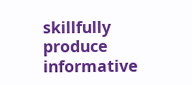skillfully produce informative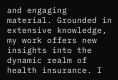and engaging material. Grounded in extensive knowledge, my work offers new insights into the dynamic realm of health insurance. I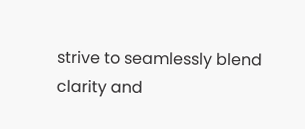strive to seamlessly blend clarity and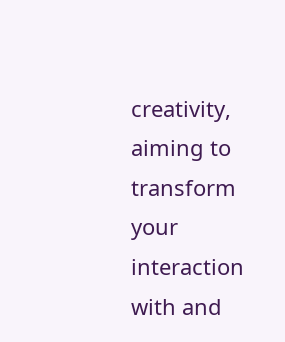creativity, aiming to transform your interaction with and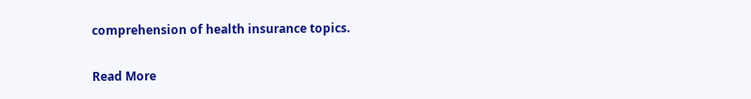comprehension of health insurance topics.

Read More